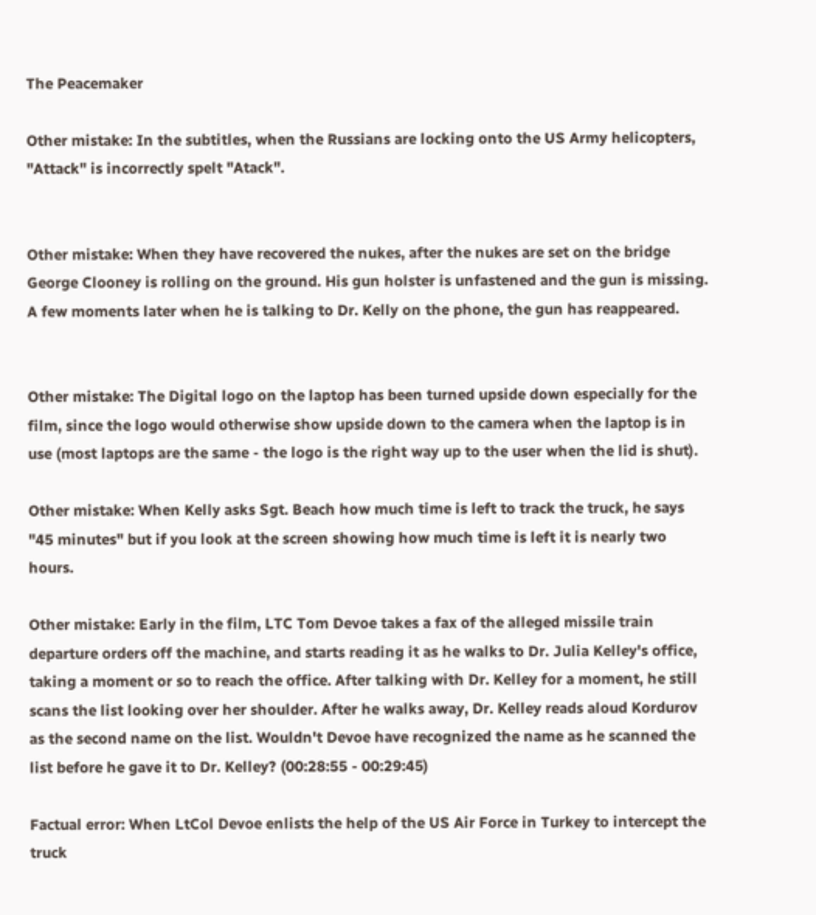The Peacemaker

Other mistake: In the subtitles, when the Russians are locking onto the US Army helicopters, "Attack" is incorrectly spelt "Atack".


Other mistake: When they have recovered the nukes, after the nukes are set on the bridge George Clooney is rolling on the ground. His gun holster is unfastened and the gun is missing. A few moments later when he is talking to Dr. Kelly on the phone, the gun has reappeared.


Other mistake: The Digital logo on the laptop has been turned upside down especially for the film, since the logo would otherwise show upside down to the camera when the laptop is in use (most laptops are the same - the logo is the right way up to the user when the lid is shut).

Other mistake: When Kelly asks Sgt. Beach how much time is left to track the truck, he says "45 minutes" but if you look at the screen showing how much time is left it is nearly two hours.

Other mistake: Early in the film, LTC Tom Devoe takes a fax of the alleged missile train departure orders off the machine, and starts reading it as he walks to Dr. Julia Kelley's office, taking a moment or so to reach the office. After talking with Dr. Kelley for a moment, he still scans the list looking over her shoulder. After he walks away, Dr. Kelley reads aloud Kordurov as the second name on the list. Wouldn't Devoe have recognized the name as he scanned the list before he gave it to Dr. Kelley? (00:28:55 - 00:29:45)

Factual error: When LtCol Devoe enlists the help of the US Air Force in Turkey to intercept the truck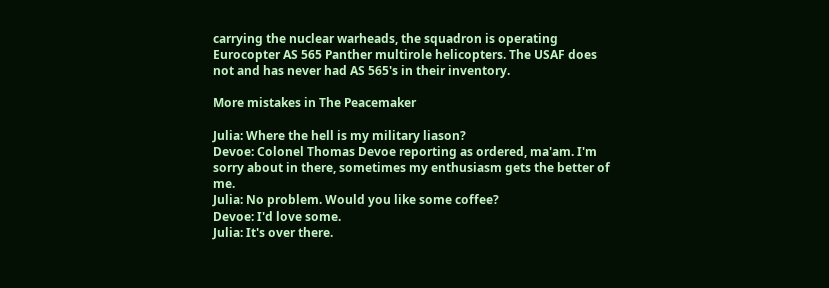carrying the nuclear warheads, the squadron is operating Eurocopter AS 565 Panther multirole helicopters. The USAF does not and has never had AS 565's in their inventory.

More mistakes in The Peacemaker

Julia: Where the hell is my military liason?
Devoe: Colonel Thomas Devoe reporting as ordered, ma'am. I'm sorry about in there, sometimes my enthusiasm gets the better of me.
Julia: No problem. Would you like some coffee?
Devoe: I'd love some.
Julia: It's over there.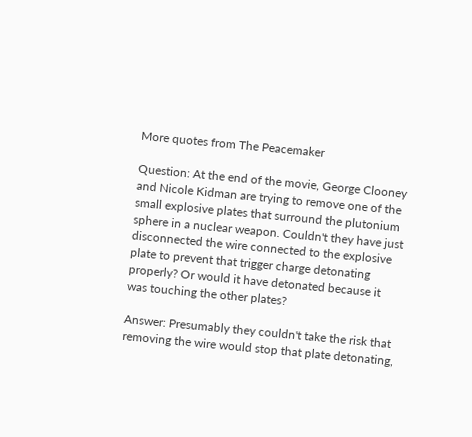More quotes from The Peacemaker

Question: At the end of the movie, George Clooney and Nicole Kidman are trying to remove one of the small explosive plates that surround the plutonium sphere in a nuclear weapon. Couldn't they have just disconnected the wire connected to the explosive plate to prevent that trigger charge detonating properly? Or would it have detonated because it was touching the other plates?

Answer: Presumably they couldn't take the risk that removing the wire would stop that plate detonating,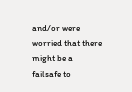and/or were worried that there might be a failsafe to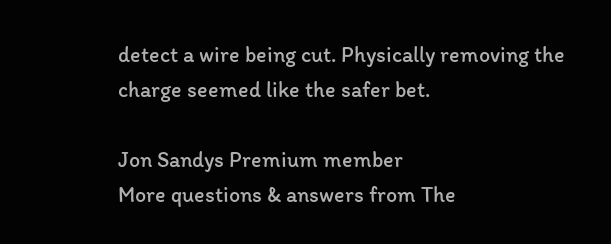detect a wire being cut. Physically removing the charge seemed like the safer bet.

Jon Sandys Premium member
More questions & answers from The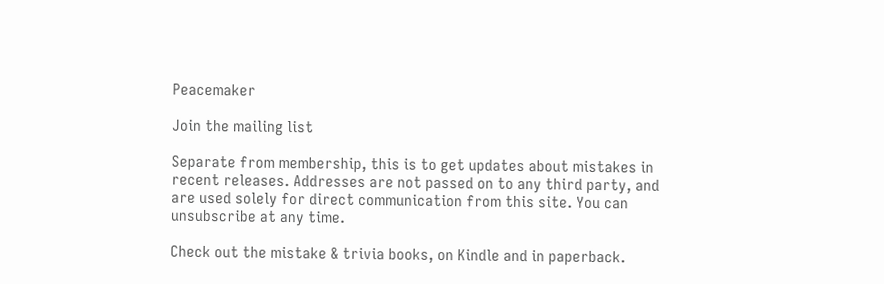Peacemaker

Join the mailing list

Separate from membership, this is to get updates about mistakes in recent releases. Addresses are not passed on to any third party, and are used solely for direct communication from this site. You can unsubscribe at any time.

Check out the mistake & trivia books, on Kindle and in paperback.